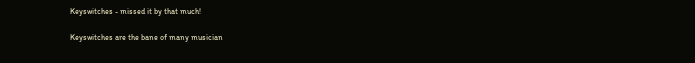Keyswitches - missed it by that much!

Keyswitches are the bane of many musician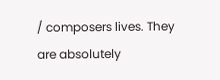/ composers lives. They are absolutely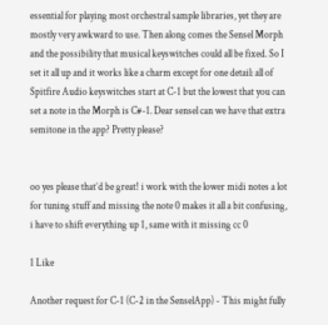essential for playing most orchestral sample libraries, yet they are mostly very awkward to use. Then along comes the Sensel Morph and the possibility that musical keyswitches could all be fixed. So I set it all up and it works like a charm except for one detail: all of Spitfire Audio keyswitches start at C-1 but the lowest that you can set a note in the Morph is C#-1. Dear sensel can we have that extra semitone in the app? Pretty please?


oo yes please that’d be great! i work with the lower midi notes a lot for tuning stuff and missing the note 0 makes it all a bit confusing, i have to shift everything up 1, same with it missing cc 0

1 Like

Another request for C-1 (C-2 in the SenselApp) - This might fully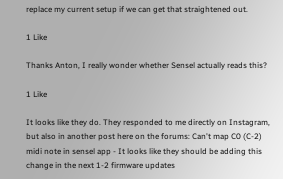replace my current setup if we can get that straightened out.

1 Like

Thanks Anton, I really wonder whether Sensel actually reads this?

1 Like

It looks like they do. They responded to me directly on Instagram, but also in another post here on the forums: Can't map C0 (C-2) midi note in sensel app - It looks like they should be adding this change in the next 1-2 firmware updates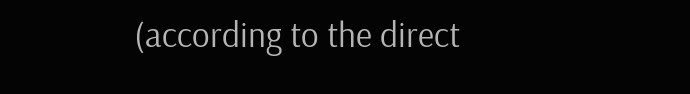(according to the direct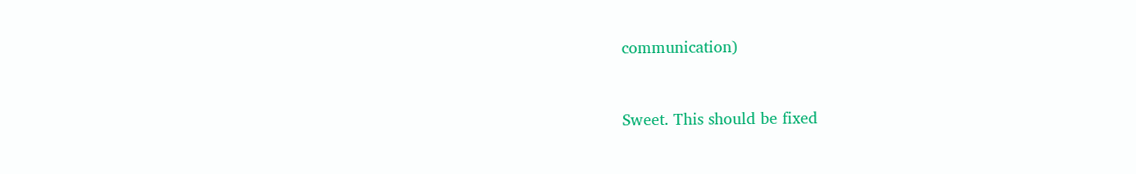communication)


Sweet. This should be fixed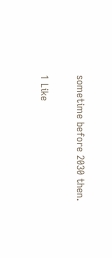sometime before 2030 then.

1 Like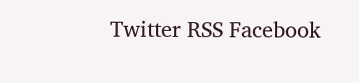Twitter RSS Facebook